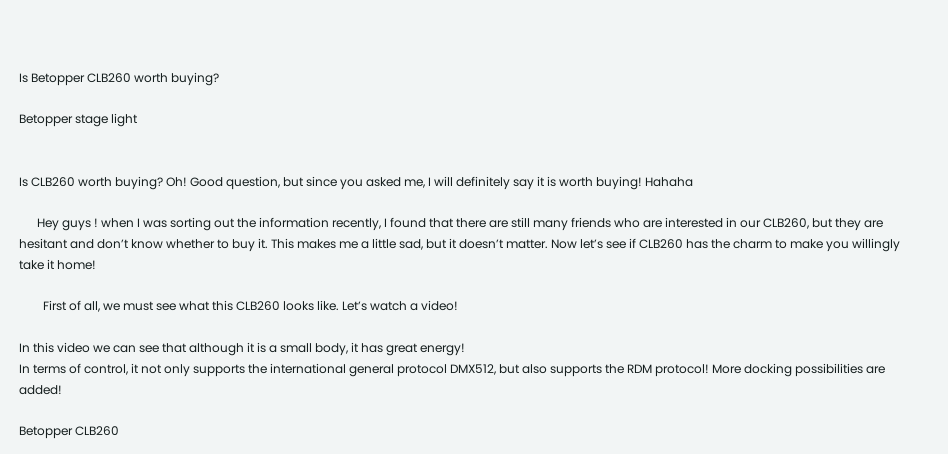Is Betopper CLB260 worth buying?

Betopper stage light


Is CLB260 worth buying? Oh! Good question, but since you asked me, I will definitely say it is worth buying! Hahaha

      Hey guys ! when I was sorting out the information recently, I found that there are still many friends who are interested in our CLB260, but they are hesitant and don’t know whether to buy it. This makes me a little sad, but it doesn’t matter. Now let’s see if CLB260 has the charm to make you willingly take it home!

        First of all, we must see what this CLB260 looks like. Let’s watch a video!

In this video we can see that although it is a small body, it has great energy!
In terms of control, it not only supports the international general protocol DMX512, but also supports the RDM protocol! More docking possibilities are added!

Betopper CLB260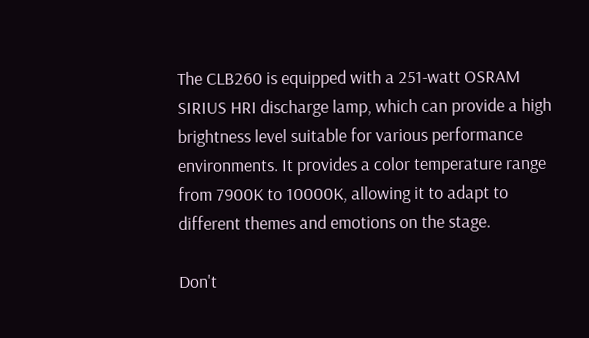The CLB260 is equipped with a 251-watt OSRAM SIRIUS HRI discharge lamp, which can provide a high brightness level suitable for various performance environments. It provides a color temperature range from 7900K to 10000K, allowing it to adapt to different themes and emotions on the stage.

Don't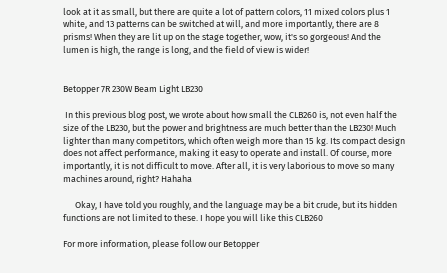look at it as small, but there are quite a lot of pattern colors, 11 mixed colors plus 1 white, and 13 patterns can be switched at will, and more importantly, there are 8 prisms! When they are lit up on the stage together, wow, it's so gorgeous! And the lumen is high, the range is long, and the field of view is wider!


Betopper 7R 230W Beam Light LB230

 In this previous blog post, we wrote about how small the CLB260 is, not even half the size of the LB230, but the power and brightness are much better than the LB230! Much lighter than many competitors, which often weigh more than 15 kg. Its compact design does not affect performance, making it easy to operate and install. Of course, more importantly, it is not difficult to move. After all, it is very laborious to move so many machines around, right? Hahaha

      Okay, I have told you roughly, and the language may be a bit crude, but its hidden functions are not limited to these. I hope you will like this CLB260

For more information, please follow our Betopper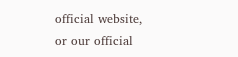official website, or our official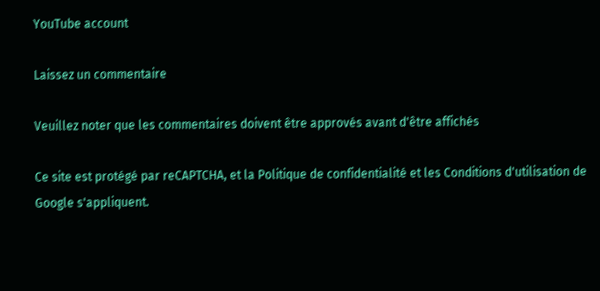YouTube account

Laissez un commentaire

Veuillez noter que les commentaires doivent être approvés avant d'être affichés

Ce site est protégé par reCAPTCHA, et la Politique de confidentialité et les Conditions d'utilisation de Google s'appliquent.